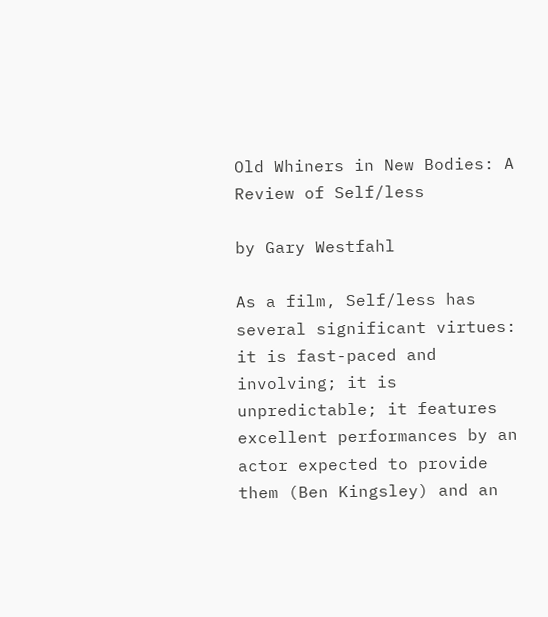Old Whiners in New Bodies: A Review of Self/less

by Gary Westfahl

As a film, Self/less has several significant virtues: it is fast-paced and involving; it is unpredictable; it features excellent performances by an actor expected to provide them (Ben Kingsley) and an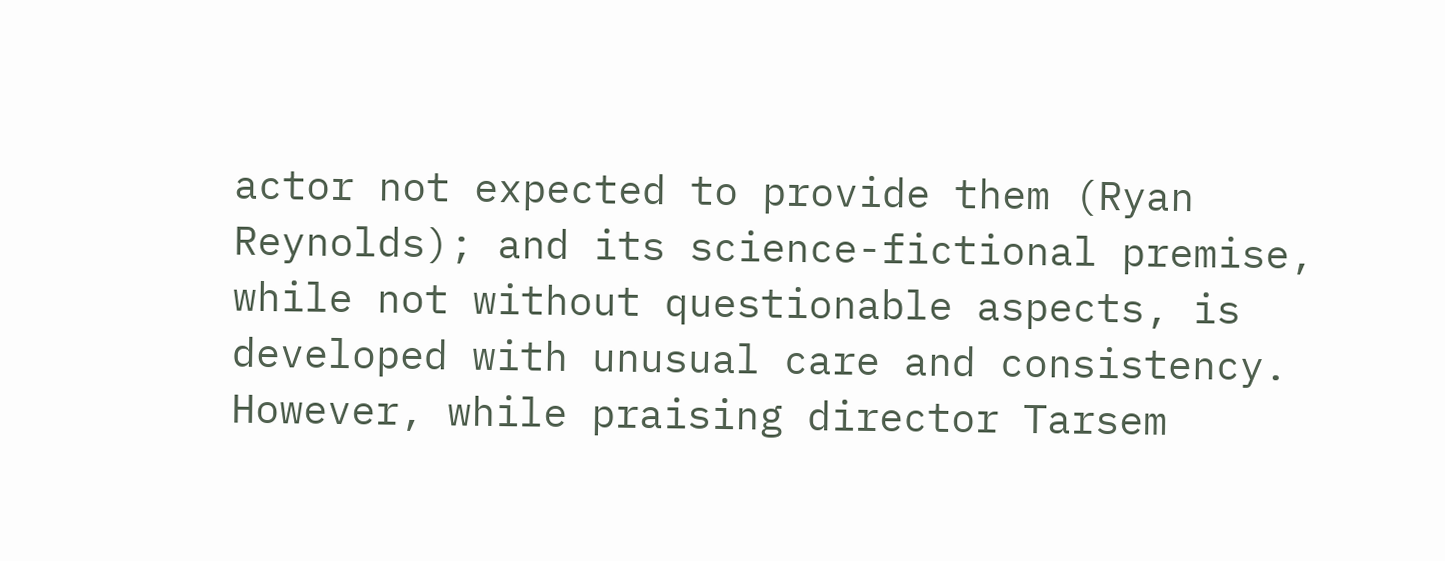actor not expected to provide them (Ryan Reynolds); and its science-fictional premise, while not without questionable aspects, is developed with unusual care and consistency. However, while praising director Tarsem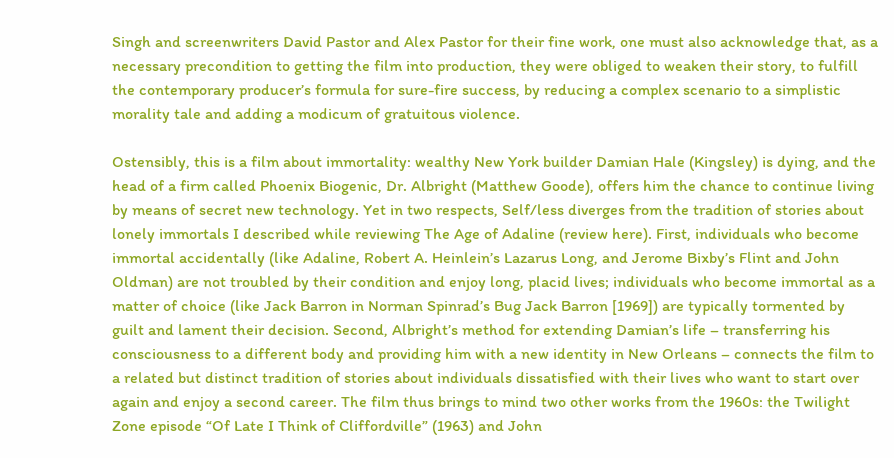Singh and screenwriters David Pastor and Alex Pastor for their fine work, one must also acknowledge that, as a necessary precondition to getting the film into production, they were obliged to weaken their story, to fulfill the contemporary producer’s formula for sure-fire success, by reducing a complex scenario to a simplistic morality tale and adding a modicum of gratuitous violence.

Ostensibly, this is a film about immortality: wealthy New York builder Damian Hale (Kingsley) is dying, and the head of a firm called Phoenix Biogenic, Dr. Albright (Matthew Goode), offers him the chance to continue living by means of secret new technology. Yet in two respects, Self/less diverges from the tradition of stories about lonely immortals I described while reviewing The Age of Adaline (review here). First, individuals who become immortal accidentally (like Adaline, Robert A. Heinlein’s Lazarus Long, and Jerome Bixby’s Flint and John Oldman) are not troubled by their condition and enjoy long, placid lives; individuals who become immortal as a matter of choice (like Jack Barron in Norman Spinrad’s Bug Jack Barron [1969]) are typically tormented by guilt and lament their decision. Second, Albright’s method for extending Damian’s life – transferring his consciousness to a different body and providing him with a new identity in New Orleans – connects the film to a related but distinct tradition of stories about individuals dissatisfied with their lives who want to start over again and enjoy a second career. The film thus brings to mind two other works from the 1960s: the Twilight Zone episode “Of Late I Think of Cliffordville” (1963) and John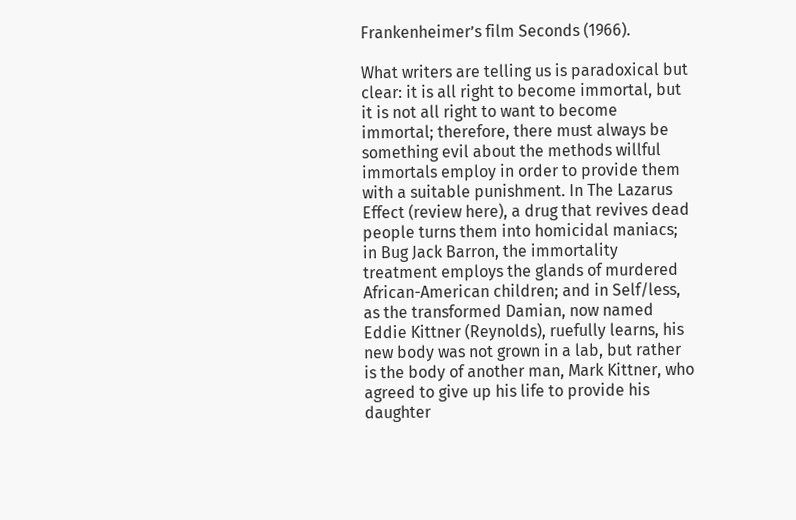Frankenheimer’s film Seconds (1966).

What writers are telling us is paradoxical but clear: it is all right to become immortal, but it is not all right to want to become immortal; therefore, there must always be something evil about the methods willful immortals employ in order to provide them with a suitable punishment. In The Lazarus Effect (review here), a drug that revives dead people turns them into homicidal maniacs; in Bug Jack Barron, the immortality treatment employs the glands of murdered African-American children; and in Self/less, as the transformed Damian, now named Eddie Kittner (Reynolds), ruefully learns, his new body was not grown in a lab, but rather is the body of another man, Mark Kittner, who agreed to give up his life to provide his daughter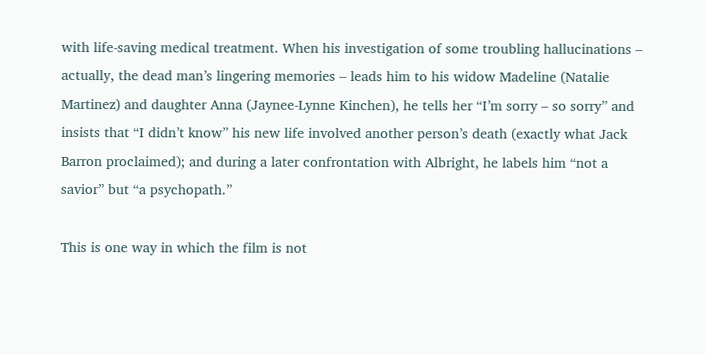with life-saving medical treatment. When his investigation of some troubling hallucinations – actually, the dead man’s lingering memories – leads him to his widow Madeline (Natalie Martinez) and daughter Anna (Jaynee-Lynne Kinchen), he tells her “I’m sorry – so sorry” and insists that “I didn’t know” his new life involved another person’s death (exactly what Jack Barron proclaimed); and during a later confrontation with Albright, he labels him “not a savior” but “a psychopath.”

This is one way in which the film is not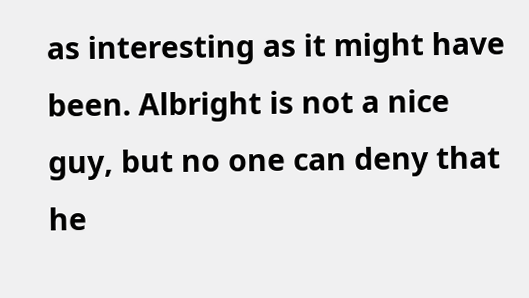as interesting as it might have been. Albright is not a nice guy, but no one can deny that he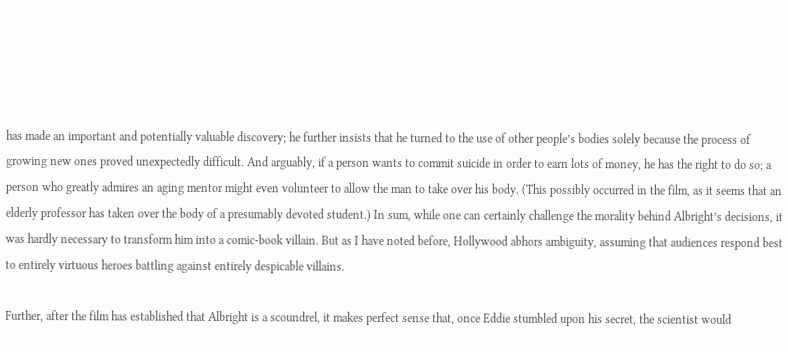has made an important and potentially valuable discovery; he further insists that he turned to the use of other people’s bodies solely because the process of growing new ones proved unexpectedly difficult. And arguably, if a person wants to commit suicide in order to earn lots of money, he has the right to do so; a person who greatly admires an aging mentor might even volunteer to allow the man to take over his body. (This possibly occurred in the film, as it seems that an elderly professor has taken over the body of a presumably devoted student.) In sum, while one can certainly challenge the morality behind Albright’s decisions, it was hardly necessary to transform him into a comic-book villain. But as I have noted before, Hollywood abhors ambiguity, assuming that audiences respond best to entirely virtuous heroes battling against entirely despicable villains.

Further, after the film has established that Albright is a scoundrel, it makes perfect sense that, once Eddie stumbled upon his secret, the scientist would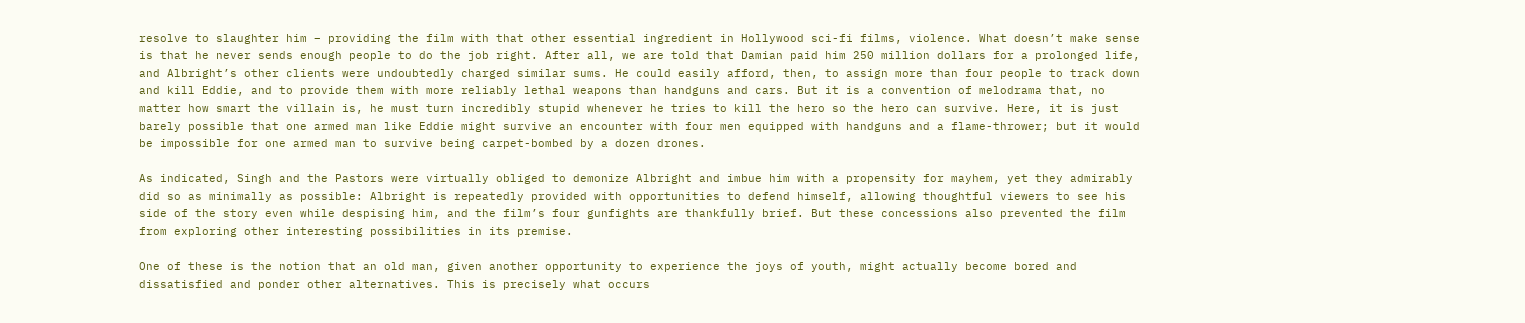resolve to slaughter him – providing the film with that other essential ingredient in Hollywood sci-fi films, violence. What doesn’t make sense is that he never sends enough people to do the job right. After all, we are told that Damian paid him 250 million dollars for a prolonged life, and Albright’s other clients were undoubtedly charged similar sums. He could easily afford, then, to assign more than four people to track down and kill Eddie, and to provide them with more reliably lethal weapons than handguns and cars. But it is a convention of melodrama that, no matter how smart the villain is, he must turn incredibly stupid whenever he tries to kill the hero so the hero can survive. Here, it is just barely possible that one armed man like Eddie might survive an encounter with four men equipped with handguns and a flame-thrower; but it would be impossible for one armed man to survive being carpet-bombed by a dozen drones.

As indicated, Singh and the Pastors were virtually obliged to demonize Albright and imbue him with a propensity for mayhem, yet they admirably did so as minimally as possible: Albright is repeatedly provided with opportunities to defend himself, allowing thoughtful viewers to see his side of the story even while despising him, and the film’s four gunfights are thankfully brief. But these concessions also prevented the film from exploring other interesting possibilities in its premise.

One of these is the notion that an old man, given another opportunity to experience the joys of youth, might actually become bored and dissatisfied and ponder other alternatives. This is precisely what occurs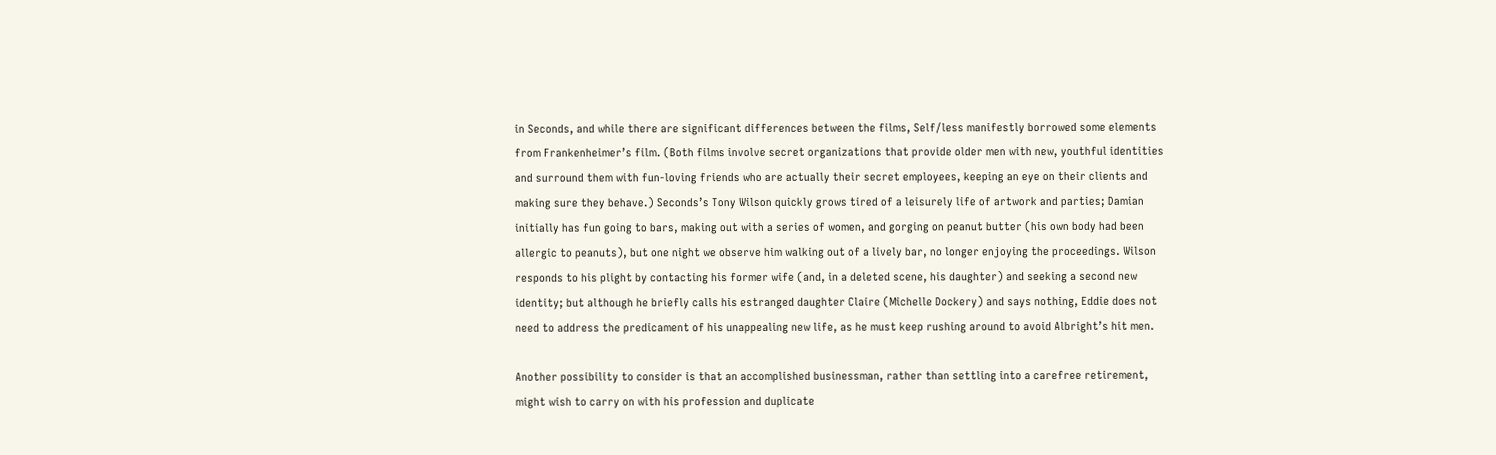in Seconds, and while there are significant differences between the films, Self/less manifestly borrowed some elements from Frankenheimer’s film. (Both films involve secret organizations that provide older men with new, youthful identities and surround them with fun-loving friends who are actually their secret employees, keeping an eye on their clients and making sure they behave.) Seconds’s Tony Wilson quickly grows tired of a leisurely life of artwork and parties; Damian initially has fun going to bars, making out with a series of women, and gorging on peanut butter (his own body had been allergic to peanuts), but one night we observe him walking out of a lively bar, no longer enjoying the proceedings. Wilson responds to his plight by contacting his former wife (and, in a deleted scene, his daughter) and seeking a second new identity; but although he briefly calls his estranged daughter Claire (Michelle Dockery) and says nothing, Eddie does not need to address the predicament of his unappealing new life, as he must keep rushing around to avoid Albright’s hit men.

Another possibility to consider is that an accomplished businessman, rather than settling into a carefree retirement, might wish to carry on with his profession and duplicate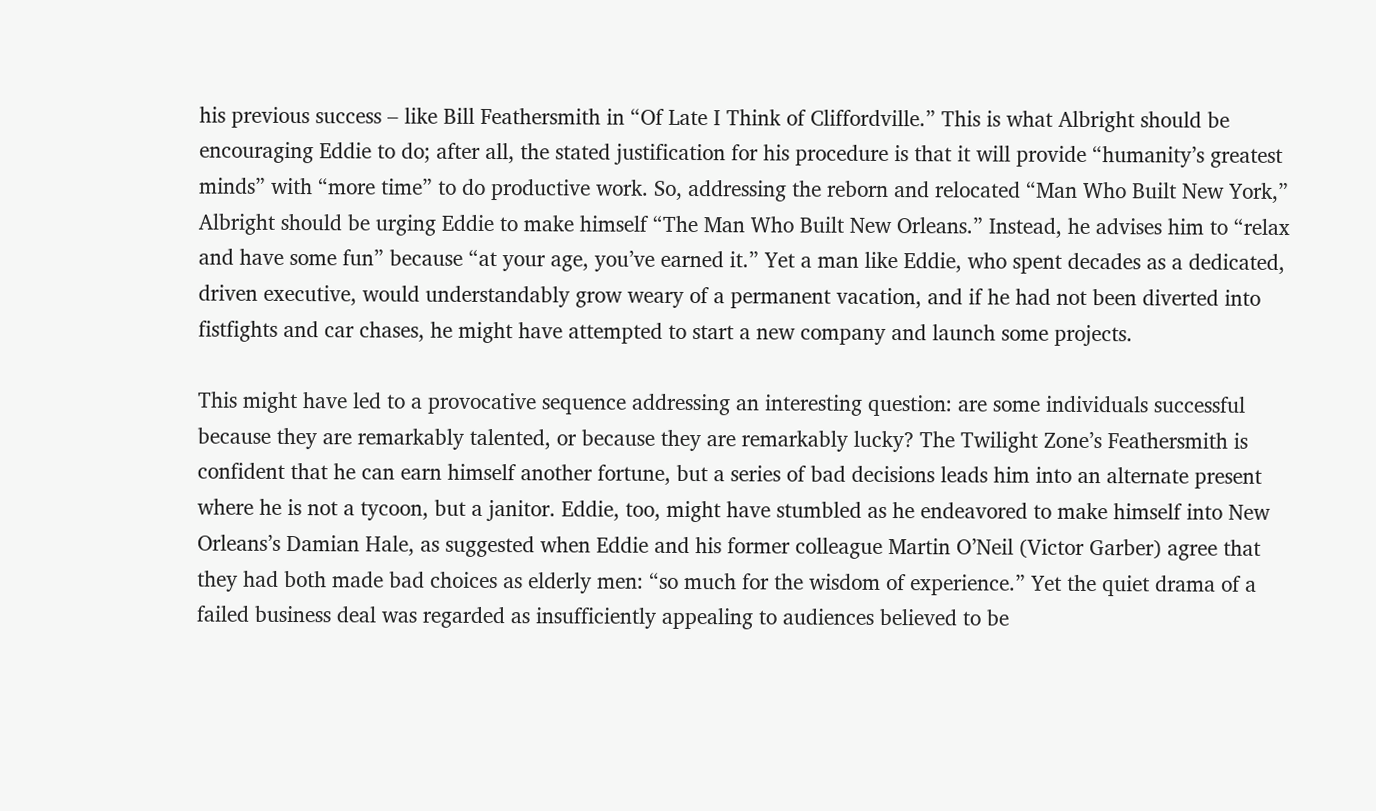his previous success – like Bill Feathersmith in “Of Late I Think of Cliffordville.” This is what Albright should be encouraging Eddie to do; after all, the stated justification for his procedure is that it will provide “humanity’s greatest minds” with “more time” to do productive work. So, addressing the reborn and relocated “Man Who Built New York,” Albright should be urging Eddie to make himself “The Man Who Built New Orleans.” Instead, he advises him to “relax and have some fun” because “at your age, you’ve earned it.” Yet a man like Eddie, who spent decades as a dedicated, driven executive, would understandably grow weary of a permanent vacation, and if he had not been diverted into fistfights and car chases, he might have attempted to start a new company and launch some projects.

This might have led to a provocative sequence addressing an interesting question: are some individuals successful because they are remarkably talented, or because they are remarkably lucky? The Twilight Zone’s Feathersmith is confident that he can earn himself another fortune, but a series of bad decisions leads him into an alternate present where he is not a tycoon, but a janitor. Eddie, too, might have stumbled as he endeavored to make himself into New Orleans’s Damian Hale, as suggested when Eddie and his former colleague Martin O’Neil (Victor Garber) agree that they had both made bad choices as elderly men: “so much for the wisdom of experience.” Yet the quiet drama of a failed business deal was regarded as insufficiently appealing to audiences believed to be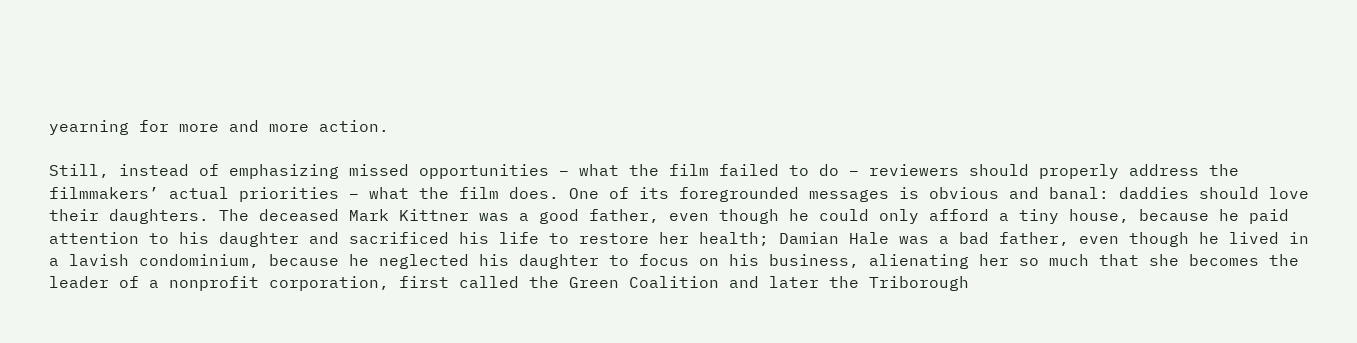yearning for more and more action.

Still, instead of emphasizing missed opportunities – what the film failed to do – reviewers should properly address the filmmakers’ actual priorities – what the film does. One of its foregrounded messages is obvious and banal: daddies should love their daughters. The deceased Mark Kittner was a good father, even though he could only afford a tiny house, because he paid attention to his daughter and sacrificed his life to restore her health; Damian Hale was a bad father, even though he lived in a lavish condominium, because he neglected his daughter to focus on his business, alienating her so much that she becomes the leader of a nonprofit corporation, first called the Green Coalition and later the Triborough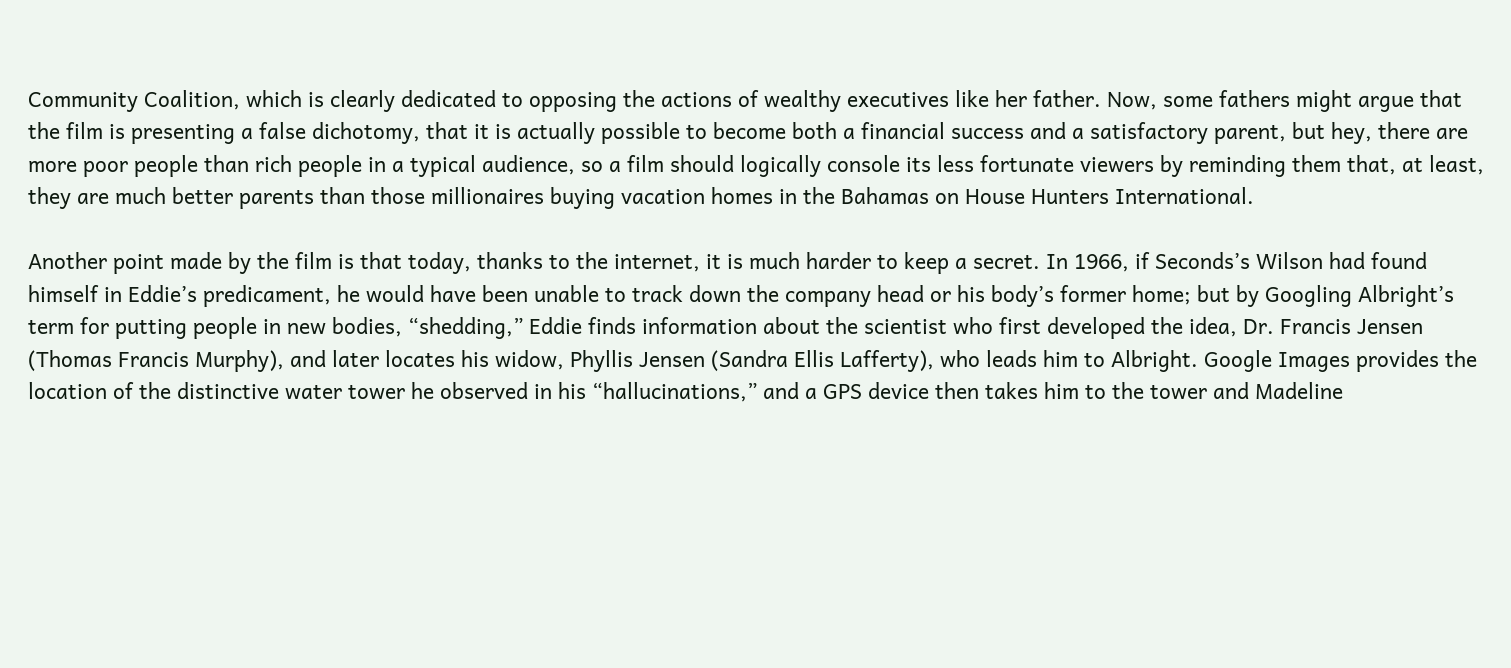Community Coalition, which is clearly dedicated to opposing the actions of wealthy executives like her father. Now, some fathers might argue that the film is presenting a false dichotomy, that it is actually possible to become both a financial success and a satisfactory parent, but hey, there are more poor people than rich people in a typical audience, so a film should logically console its less fortunate viewers by reminding them that, at least, they are much better parents than those millionaires buying vacation homes in the Bahamas on House Hunters International.

Another point made by the film is that today, thanks to the internet, it is much harder to keep a secret. In 1966, if Seconds’s Wilson had found himself in Eddie’s predicament, he would have been unable to track down the company head or his body’s former home; but by Googling Albright’s term for putting people in new bodies, “shedding,” Eddie finds information about the scientist who first developed the idea, Dr. Francis Jensen (Thomas Francis Murphy), and later locates his widow, Phyllis Jensen (Sandra Ellis Lafferty), who leads him to Albright. Google Images provides the location of the distinctive water tower he observed in his “hallucinations,” and a GPS device then takes him to the tower and Madeline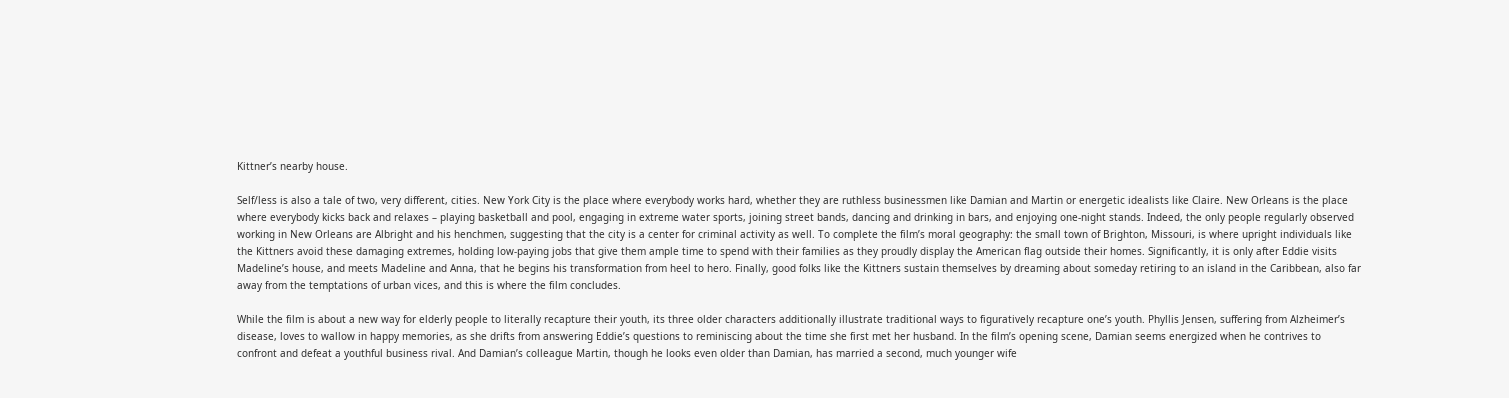Kittner’s nearby house.

Self/less is also a tale of two, very different, cities. New York City is the place where everybody works hard, whether they are ruthless businessmen like Damian and Martin or energetic idealists like Claire. New Orleans is the place where everybody kicks back and relaxes – playing basketball and pool, engaging in extreme water sports, joining street bands, dancing and drinking in bars, and enjoying one-night stands. Indeed, the only people regularly observed working in New Orleans are Albright and his henchmen, suggesting that the city is a center for criminal activity as well. To complete the film’s moral geography: the small town of Brighton, Missouri, is where upright individuals like the Kittners avoid these damaging extremes, holding low-paying jobs that give them ample time to spend with their families as they proudly display the American flag outside their homes. Significantly, it is only after Eddie visits Madeline’s house, and meets Madeline and Anna, that he begins his transformation from heel to hero. Finally, good folks like the Kittners sustain themselves by dreaming about someday retiring to an island in the Caribbean, also far away from the temptations of urban vices, and this is where the film concludes.

While the film is about a new way for elderly people to literally recapture their youth, its three older characters additionally illustrate traditional ways to figuratively recapture one’s youth. Phyllis Jensen, suffering from Alzheimer’s disease, loves to wallow in happy memories, as she drifts from answering Eddie’s questions to reminiscing about the time she first met her husband. In the film’s opening scene, Damian seems energized when he contrives to confront and defeat a youthful business rival. And Damian’s colleague Martin, though he looks even older than Damian, has married a second, much younger wife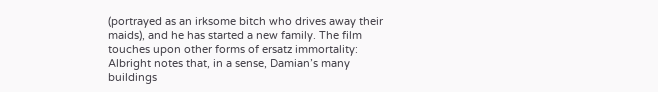(portrayed as an irksome bitch who drives away their maids), and he has started a new family. The film touches upon other forms of ersatz immortality: Albright notes that, in a sense, Damian’s many buildings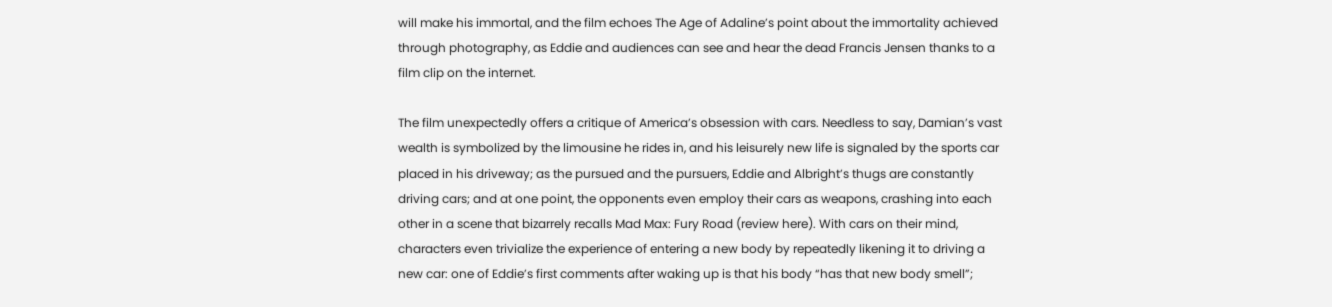will make his immortal, and the film echoes The Age of Adaline’s point about the immortality achieved through photography, as Eddie and audiences can see and hear the dead Francis Jensen thanks to a film clip on the internet.

The film unexpectedly offers a critique of America’s obsession with cars. Needless to say, Damian’s vast wealth is symbolized by the limousine he rides in, and his leisurely new life is signaled by the sports car placed in his driveway; as the pursued and the pursuers, Eddie and Albright’s thugs are constantly driving cars; and at one point, the opponents even employ their cars as weapons, crashing into each other in a scene that bizarrely recalls Mad Max: Fury Road (review here). With cars on their mind, characters even trivialize the experience of entering a new body by repeatedly likening it to driving a new car: one of Eddie’s first comments after waking up is that his body “has that new body smell”;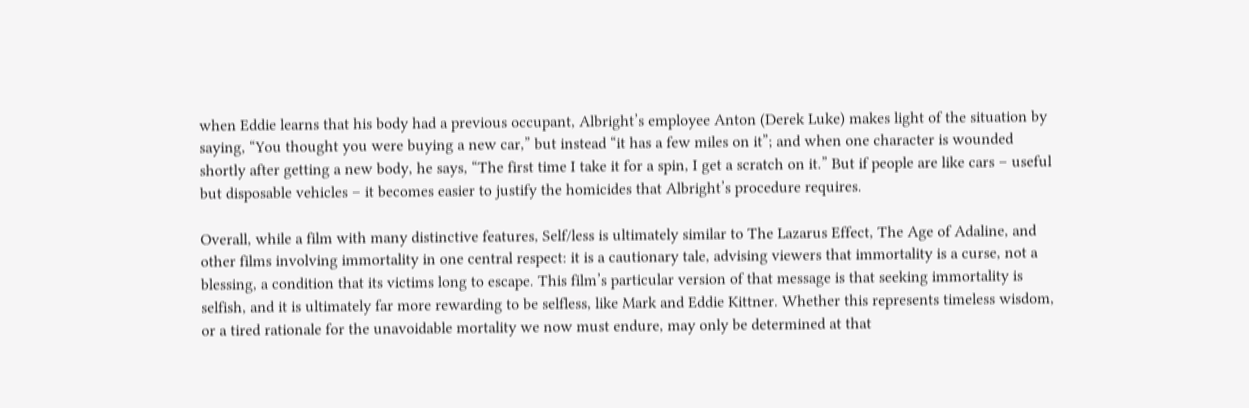when Eddie learns that his body had a previous occupant, Albright’s employee Anton (Derek Luke) makes light of the situation by saying, “You thought you were buying a new car,” but instead “it has a few miles on it”; and when one character is wounded shortly after getting a new body, he says, “The first time I take it for a spin, I get a scratch on it.” But if people are like cars – useful but disposable vehicles – it becomes easier to justify the homicides that Albright’s procedure requires.

Overall, while a film with many distinctive features, Self/less is ultimately similar to The Lazarus Effect, The Age of Adaline, and other films involving immortality in one central respect: it is a cautionary tale, advising viewers that immortality is a curse, not a blessing, a condition that its victims long to escape. This film’s particular version of that message is that seeking immortality is selfish, and it is ultimately far more rewarding to be selfless, like Mark and Eddie Kittner. Whether this represents timeless wisdom, or a tired rationale for the unavoidable mortality we now must endure, may only be determined at that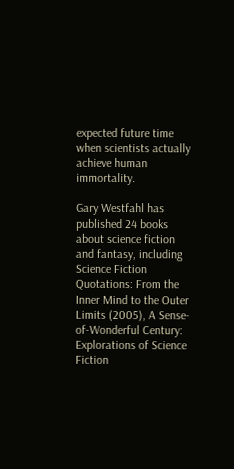expected future time when scientists actually achieve human immortality.

Gary Westfahl has published 24 books about science fiction and fantasy, including Science Fiction Quotations: From the Inner Mind to the Outer Limits (2005), A Sense-of-Wonderful Century: Explorations of Science Fiction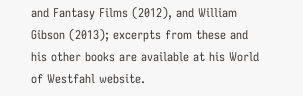and Fantasy Films (2012), and William Gibson (2013); excerpts from these and his other books are available at his World of Westfahl website.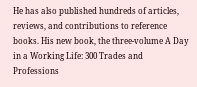He has also published hundreds of articles, reviews, and contributions to reference books. His new book, the three-volume A Day in a Working Life: 300 Trades and Professions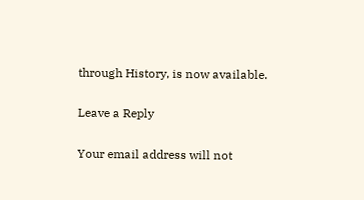through History, is now available.

Leave a Reply

Your email address will not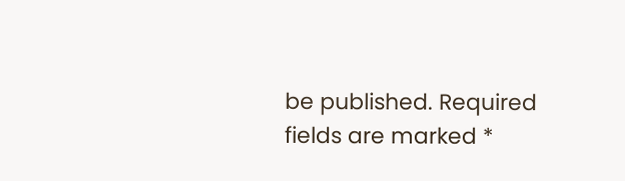be published. Required fields are marked *